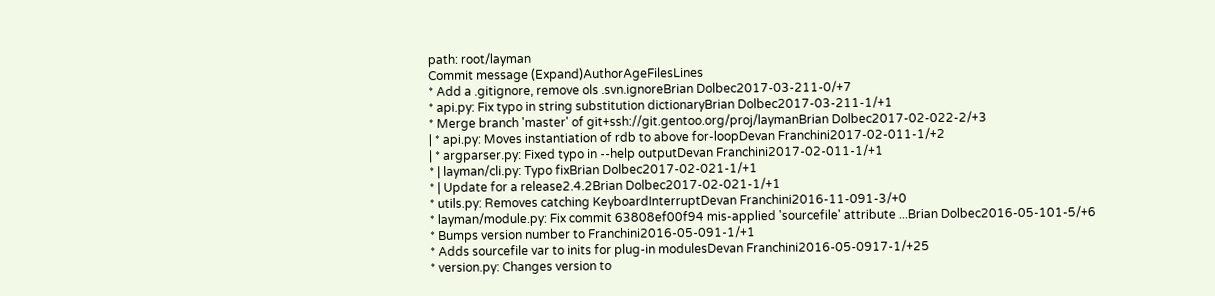path: root/layman
Commit message (Expand)AuthorAgeFilesLines
* Add a .gitignore, remove ols .svn.ignoreBrian Dolbec2017-03-211-0/+7
* api.py: Fix typo in string substitution dictionaryBrian Dolbec2017-03-211-1/+1
* Merge branch 'master' of git+ssh://git.gentoo.org/proj/laymanBrian Dolbec2017-02-022-2/+3
| * api.py: Moves instantiation of rdb to above for-loopDevan Franchini2017-02-011-1/+2
| * argparser.py: Fixed typo in --help outputDevan Franchini2017-02-011-1/+1
* | layman/cli.py: Typo fixBrian Dolbec2017-02-021-1/+1
* | Update for a release2.4.2Brian Dolbec2017-02-021-1/+1
* utils.py: Removes catching KeyboardInterruptDevan Franchini2016-11-091-3/+0
* layman/module.py: Fix commit 63808ef00f94 mis-applied 'sourcefile' attribute ...Brian Dolbec2016-05-101-5/+6
* Bumps version number to Franchini2016-05-091-1/+1
* Adds sourcefile var to inits for plug-in modulesDevan Franchini2016-05-0917-1/+25
* version.py: Changes version to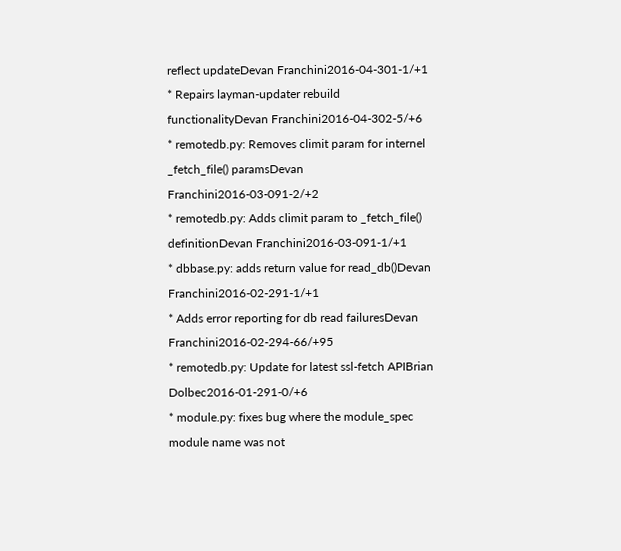reflect updateDevan Franchini2016-04-301-1/+1
* Repairs layman-updater rebuild functionalityDevan Franchini2016-04-302-5/+6
* remotedb.py: Removes climit param for internel _fetch_file() paramsDevan Franchini2016-03-091-2/+2
* remotedb.py: Adds climit param to _fetch_file() definitionDevan Franchini2016-03-091-1/+1
* dbbase.py: adds return value for read_db()Devan Franchini2016-02-291-1/+1
* Adds error reporting for db read failuresDevan Franchini2016-02-294-66/+95
* remotedb.py: Update for latest ssl-fetch APIBrian Dolbec2016-01-291-0/+6
* module.py: fixes bug where the module_spec module name was not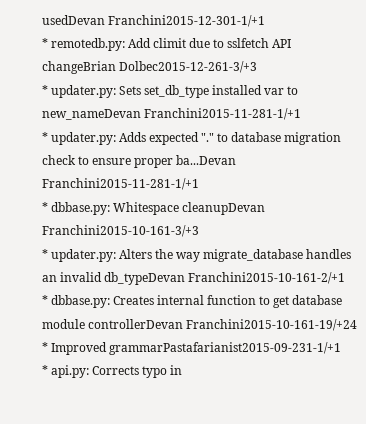usedDevan Franchini2015-12-301-1/+1
* remotedb.py: Add climit due to sslfetch API changeBrian Dolbec2015-12-261-3/+3
* updater.py: Sets set_db_type installed var to new_nameDevan Franchini2015-11-281-1/+1
* updater.py: Adds expected "." to database migration check to ensure proper ba...Devan Franchini2015-11-281-1/+1
* dbbase.py: Whitespace cleanupDevan Franchini2015-10-161-3/+3
* updater.py: Alters the way migrate_database handles an invalid db_typeDevan Franchini2015-10-161-2/+1
* dbbase.py: Creates internal function to get database module controllerDevan Franchini2015-10-161-19/+24
* Improved grammarPastafarianist2015-09-231-1/+1
* api.py: Corrects typo in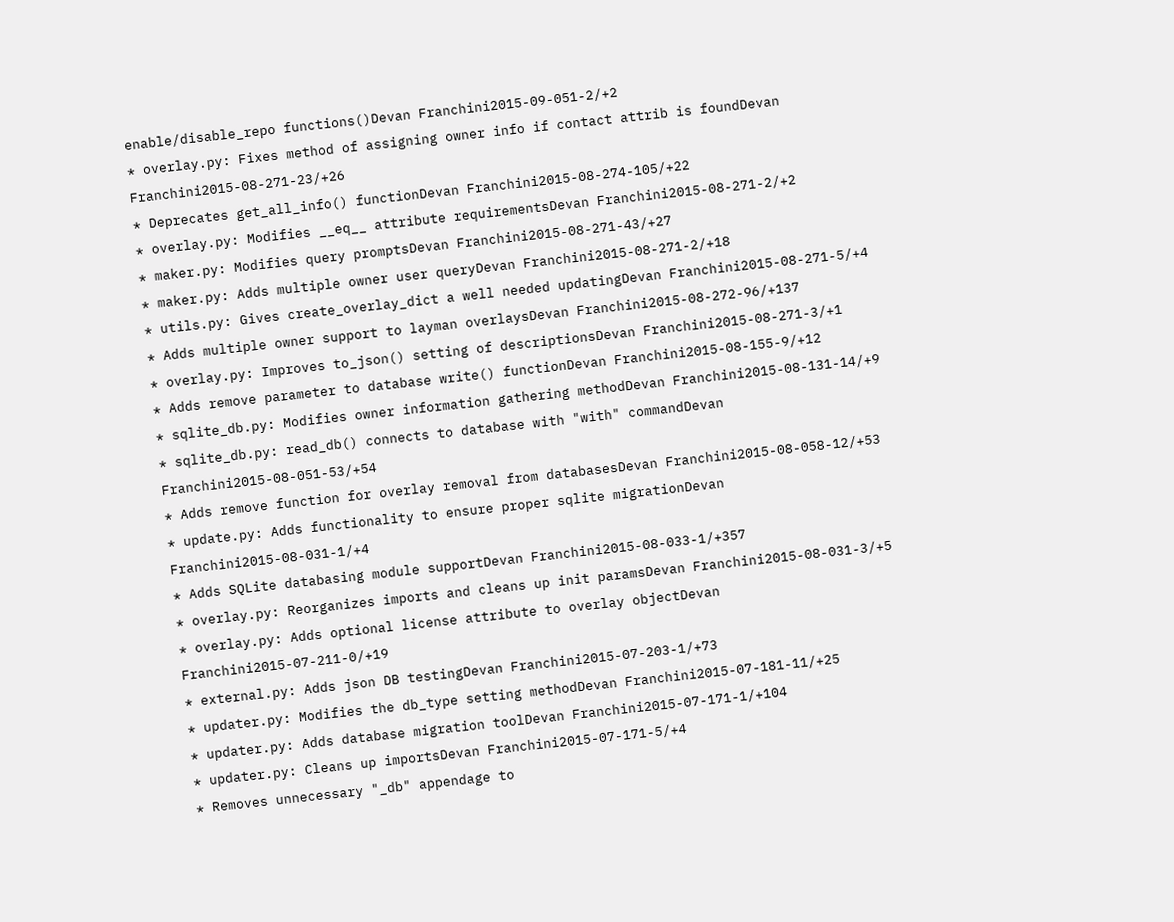enable/disable_repo functions()Devan Franchini2015-09-051-2/+2
* overlay.py: Fixes method of assigning owner info if contact attrib is foundDevan Franchini2015-08-271-23/+26
* Deprecates get_all_info() functionDevan Franchini2015-08-274-105/+22
* overlay.py: Modifies __eq__ attribute requirementsDevan Franchini2015-08-271-2/+2
* maker.py: Modifies query promptsDevan Franchini2015-08-271-43/+27
* maker.py: Adds multiple owner user queryDevan Franchini2015-08-271-2/+18
* utils.py: Gives create_overlay_dict a well needed updatingDevan Franchini2015-08-271-5/+4
* Adds multiple owner support to layman overlaysDevan Franchini2015-08-272-96/+137
* overlay.py: Improves to_json() setting of descriptionsDevan Franchini2015-08-271-3/+1
* Adds remove parameter to database write() functionDevan Franchini2015-08-155-9/+12
* sqlite_db.py: Modifies owner information gathering methodDevan Franchini2015-08-131-14/+9
* sqlite_db.py: read_db() connects to database with "with" commandDevan Franchini2015-08-051-53/+54
* Adds remove function for overlay removal from databasesDevan Franchini2015-08-058-12/+53
* update.py: Adds functionality to ensure proper sqlite migrationDevan Franchini2015-08-031-1/+4
* Adds SQLite databasing module supportDevan Franchini2015-08-033-1/+357
* overlay.py: Reorganizes imports and cleans up init paramsDevan Franchini2015-08-031-3/+5
* overlay.py: Adds optional license attribute to overlay objectDevan Franchini2015-07-211-0/+19
* external.py: Adds json DB testingDevan Franchini2015-07-203-1/+73
* updater.py: Modifies the db_type setting methodDevan Franchini2015-07-181-11/+25
* updater.py: Adds database migration toolDevan Franchini2015-07-171-1/+104
* updater.py: Cleans up importsDevan Franchini2015-07-171-5/+4
* Removes unnecessary "_db" appendage to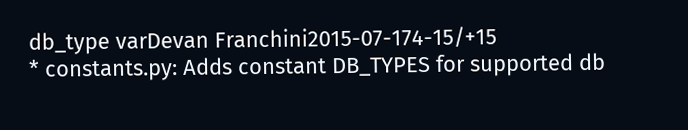db_type varDevan Franchini2015-07-174-15/+15
* constants.py: Adds constant DB_TYPES for supported db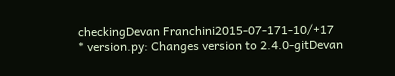checkingDevan Franchini2015-07-171-10/+17
* version.py: Changes version to 2.4.0-gitDevan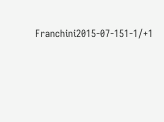Franchini2015-07-151-1/+1